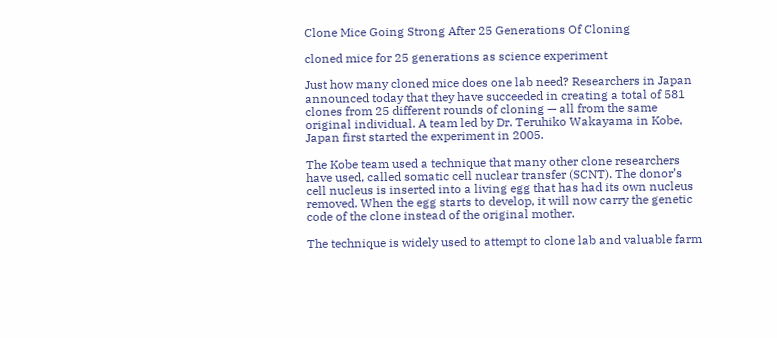Clone Mice Going Strong After 25 Generations Of Cloning

cloned mice for 25 generations as science experiment

Just how many cloned mice does one lab need? Researchers in Japan announced today that they have succeeded in creating a total of 581 clones from 25 different rounds of cloning — all from the same original individual. A team led by Dr. Teruhiko Wakayama in Kobe, Japan first started the experiment in 2005.

The Kobe team used a technique that many other clone researchers have used, called somatic cell nuclear transfer (SCNT). The donor’s cell nucleus is inserted into a living egg that has had its own nucleus removed. When the egg starts to develop, it will now carry the genetic code of the clone instead of the original mother.

The technique is widely used to attempt to clone lab and valuable farm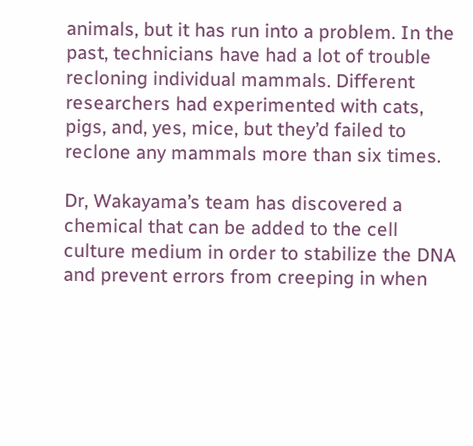animals, but it has run into a problem. In the past, technicians have had a lot of trouble recloning individual mammals. Different researchers had experimented with cats, pigs, and, yes, mice, but they’d failed to reclone any mammals more than six times.

Dr, Wakayama’s team has discovered a chemical that can be added to the cell culture medium in order to stabilize the DNA and prevent errors from creeping in when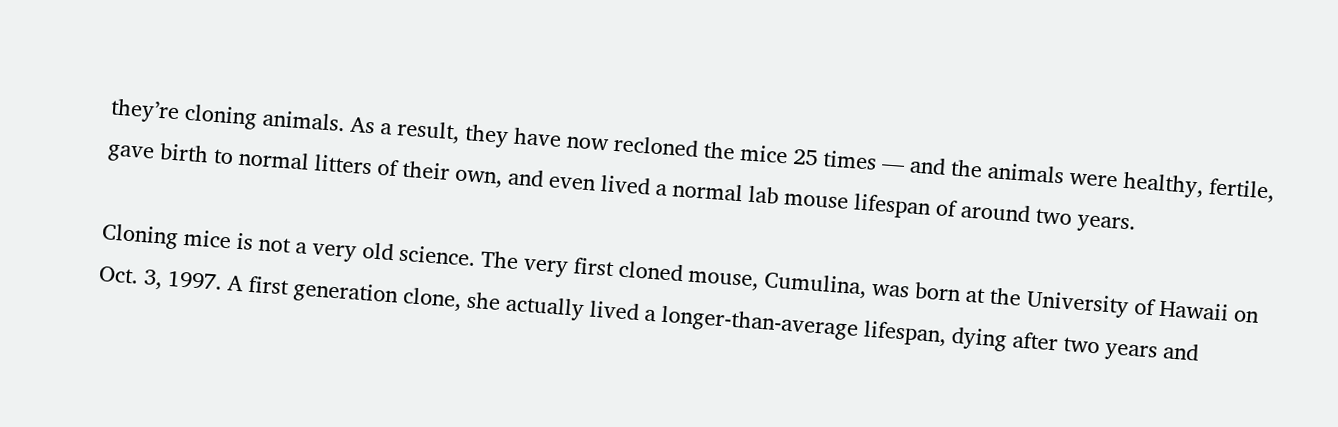they’re cloning animals. As a result, they have now recloned the mice 25 times — and the animals were healthy, fertile, gave birth to normal litters of their own, and even lived a normal lab mouse lifespan of around two years.

Cloning mice is not a very old science. The very first cloned mouse, Cumulina, was born at the University of Hawaii on Oct. 3, 1997. A first generation clone, she actually lived a longer-than-average lifespan, dying after two years and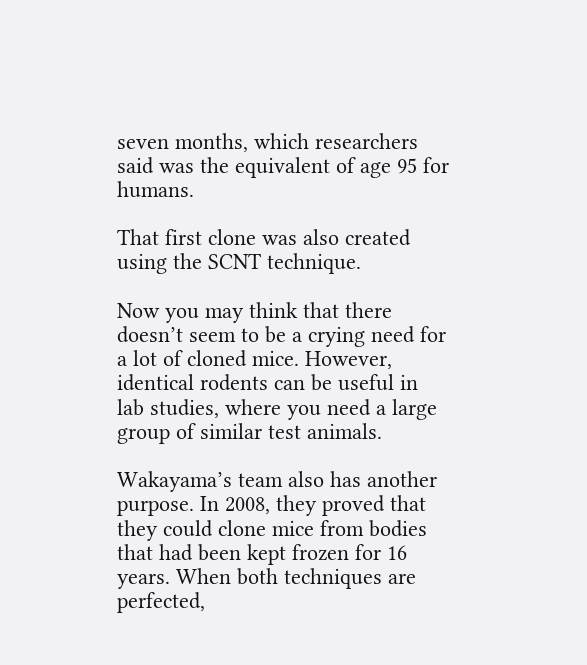seven months, which researchers said was the equivalent of age 95 for humans.

That first clone was also created using the SCNT technique.

Now you may think that there doesn’t seem to be a crying need for a lot of cloned mice. However, identical rodents can be useful in lab studies, where you need a large group of similar test animals.

Wakayama’s team also has another purpose. In 2008, they proved that they could clone mice from bodies that had been kept frozen for 16 years. When both techniques are perfected,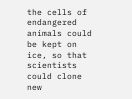the cells of endangered animals could be kept on ice, so that scientists could clone new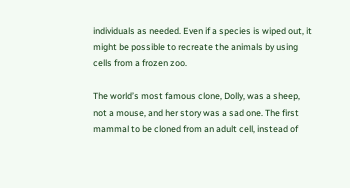individuals as needed. Even if a species is wiped out, it might be possible to recreate the animals by using cells from a frozen zoo.

The world’s most famous clone, Dolly, was a sheep, not a mouse, and her story was a sad one. The first mammal to be cloned from an adult cell, instead of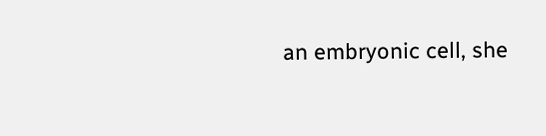an embryonic cell, she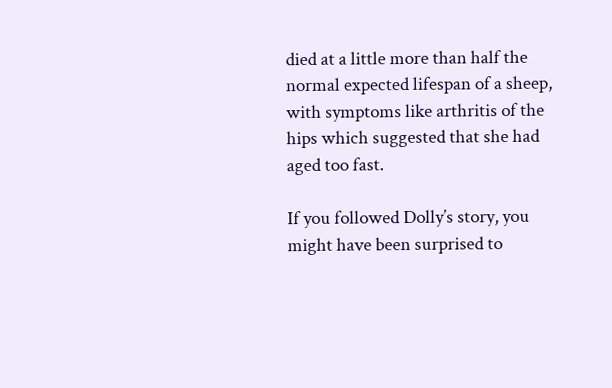died at a little more than half the normal expected lifespan of a sheep, with symptoms like arthritis of the hips which suggested that she had aged too fast.

If you followed Dolly’s story, you might have been surprised to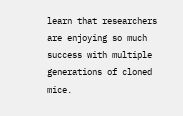learn that researchers are enjoying so much success with multiple generations of cloned mice.